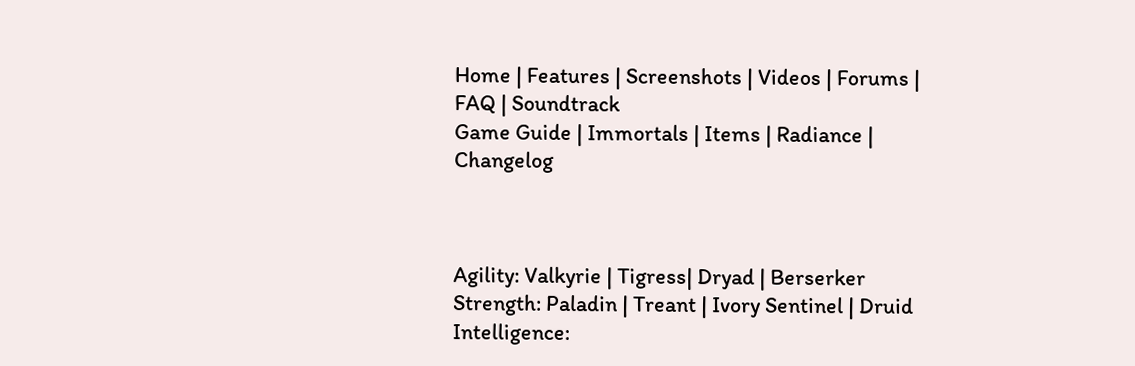Home | Features | Screenshots | Videos | Forums | FAQ | Soundtrack
Game Guide | Immortals | Items | Radiance | Changelog



Agility: Valkyrie | Tigress| Dryad | Berserker
Strength: Paladin | Treant | Ivory Sentinel | Druid
Intelligence: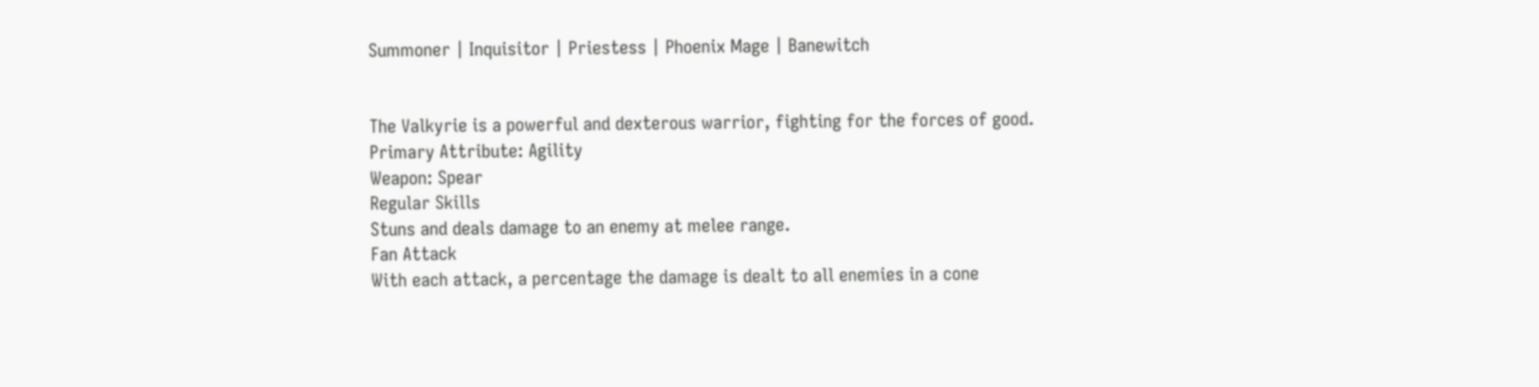Summoner | Inquisitor | Priestess | Phoenix Mage | Banewitch


The Valkyrie is a powerful and dexterous warrior, fighting for the forces of good.
Primary Attribute: Agility
Weapon: Spear
Regular Skills
Stuns and deals damage to an enemy at melee range.
Fan Attack
With each attack, a percentage the damage is dealt to all enemies in a cone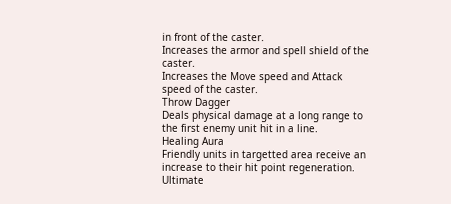in front of the caster.
Increases the armor and spell shield of the caster.
Increases the Move speed and Attack speed of the caster.
Throw Dagger
Deals physical damage at a long range to the first enemy unit hit in a line.
Healing Aura
Friendly units in targetted area receive an increase to their hit point regeneration.
Ultimate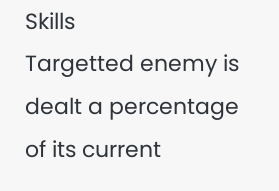Skills
Targetted enemy is dealt a percentage of its current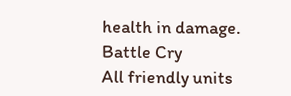health in damage.
Battle Cry
All friendly units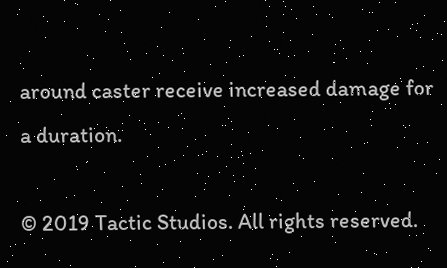around caster receive increased damage for a duration.

© 2019 Tactic Studios. All rights reserved.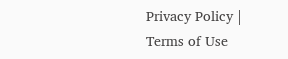Privacy Policy | Terms of Use